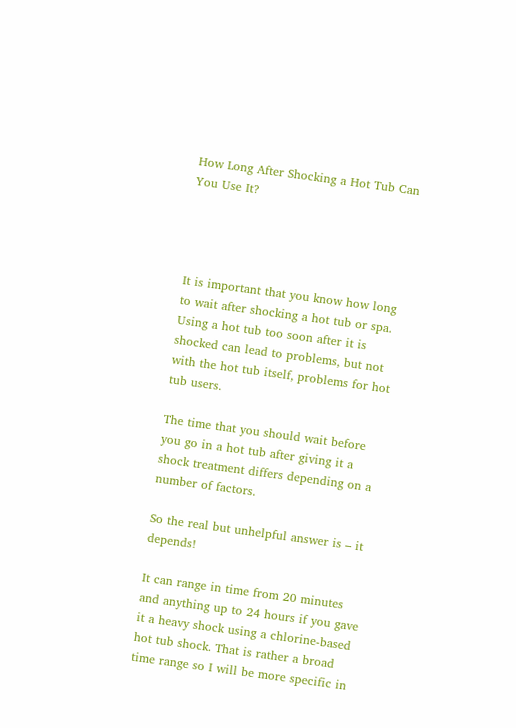How Long After Shocking a Hot Tub Can You Use It?




It is important that you know how long to wait after shocking a hot tub or spa. Using a hot tub too soon after it is shocked can lead to problems, but not with the hot tub itself, problems for hot tub users.

The time that you should wait before you go in a hot tub after giving it a shock treatment differs depending on a number of factors.

So the real but unhelpful answer is – it depends!

It can range in time from 20 minutes and anything up to 24 hours if you gave it a heavy shock using a chlorine-based hot tub shock. That is rather a broad time range so I will be more specific in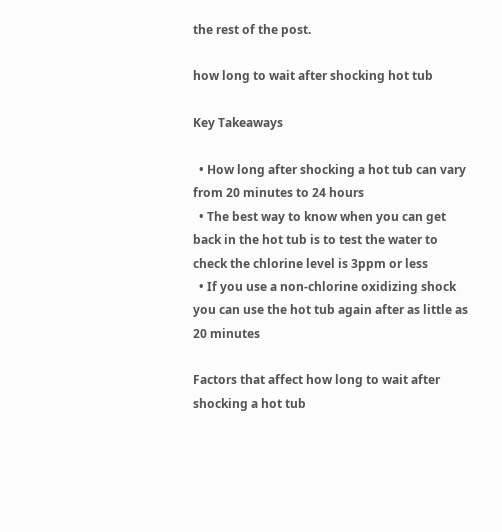the rest of the post.

how long to wait after shocking hot tub

Key Takeaways

  • How long after shocking a hot tub can vary from 20 minutes to 24 hours
  • The best way to know when you can get back in the hot tub is to test the water to check the chlorine level is 3ppm or less
  • If you use a non-chlorine oxidizing shock you can use the hot tub again after as little as 20 minutes

Factors that affect how long to wait after shocking a hot tub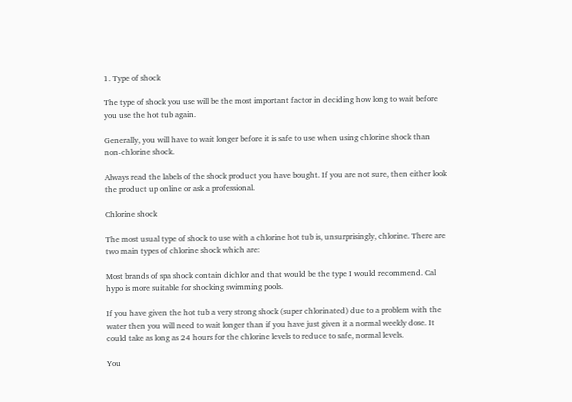1. Type of shock

The type of shock you use will be the most important factor in deciding how long to wait before you use the hot tub again.

Generally, you will have to wait longer before it is safe to use when using chlorine shock than non-chlorine shock.

Always read the labels of the shock product you have bought. If you are not sure, then either look the product up online or ask a professional.

Chlorine shock

The most usual type of shock to use with a chlorine hot tub is, unsurprisingly, chlorine. There are two main types of chlorine shock which are:

Most brands of spa shock contain dichlor and that would be the type I would recommend. Cal hypo is more suitable for shocking swimming pools.

If you have given the hot tub a very strong shock (super chlorinated) due to a problem with the water then you will need to wait longer than if you have just given it a normal weekly dose. It could take as long as 24 hours for the chlorine levels to reduce to safe, normal levels.

You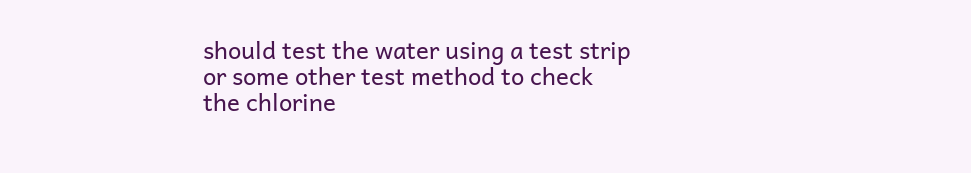should test the water using a test strip or some other test method to check the chlorine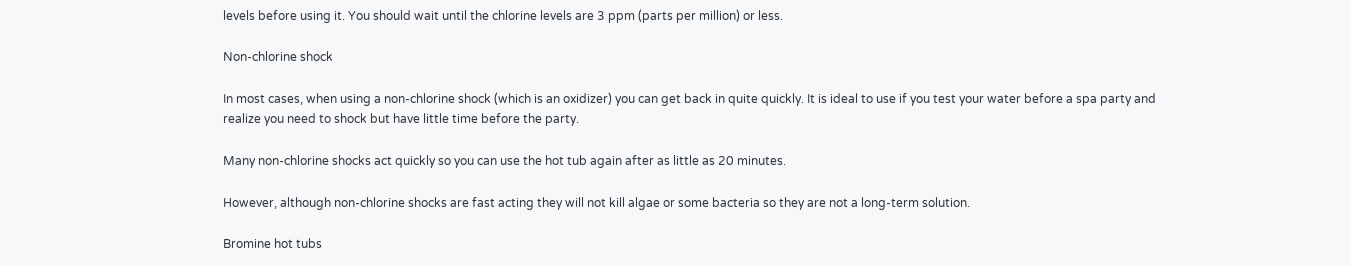levels before using it. You should wait until the chlorine levels are 3 ppm (parts per million) or less.

Non-chlorine shock

In most cases, when using a non-chlorine shock (which is an oxidizer) you can get back in quite quickly. It is ideal to use if you test your water before a spa party and realize you need to shock but have little time before the party.

Many non-chlorine shocks act quickly so you can use the hot tub again after as little as 20 minutes.

However, although non-chlorine shocks are fast acting they will not kill algae or some bacteria so they are not a long-term solution.

Bromine hot tubs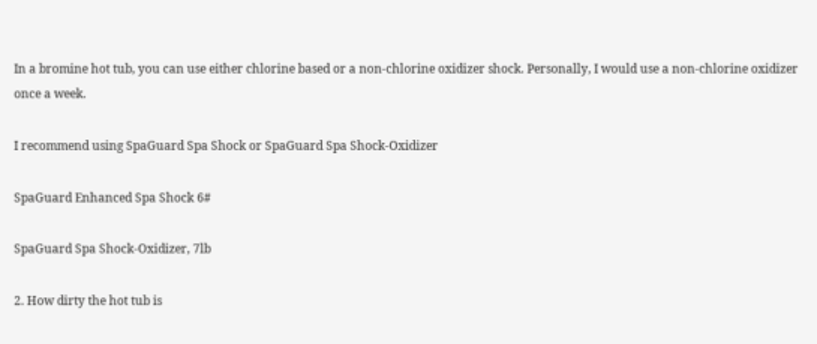In a bromine hot tub, you can use either chlorine based or a non-chlorine oxidizer shock. Personally, I would use a non-chlorine oxidizer once a week.

I recommend using SpaGuard Spa Shock or SpaGuard Spa Shock-Oxidizer

SpaGuard Enhanced Spa Shock 6#

SpaGuard Spa Shock-Oxidizer, 7lb

2. How dirty the hot tub is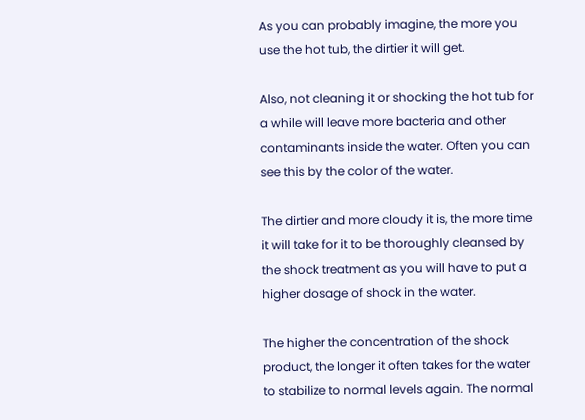As you can probably imagine, the more you use the hot tub, the dirtier it will get.

Also, not cleaning it or shocking the hot tub for a while will leave more bacteria and other contaminants inside the water. Often you can see this by the color of the water.

The dirtier and more cloudy it is, the more time it will take for it to be thoroughly cleansed by the shock treatment as you will have to put a higher dosage of shock in the water.

The higher the concentration of the shock product, the longer it often takes for the water to stabilize to normal levels again. The normal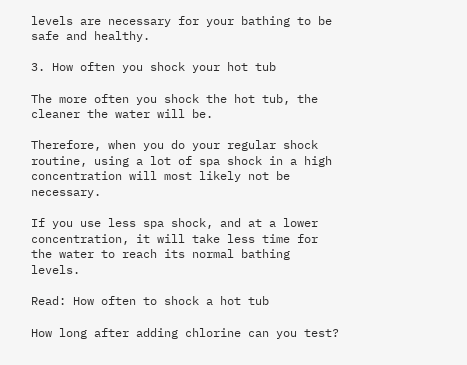levels are necessary for your bathing to be safe and healthy.

3. How often you shock your hot tub

The more often you shock the hot tub, the cleaner the water will be.

Therefore, when you do your regular shock routine, using a lot of spa shock in a high concentration will most likely not be necessary.

If you use less spa shock, and at a lower concentration, it will take less time for the water to reach its normal bathing levels.

Read: How often to shock a hot tub

How long after adding chlorine can you test?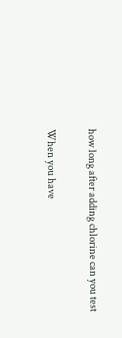how long after adding chlorine can you test

When you have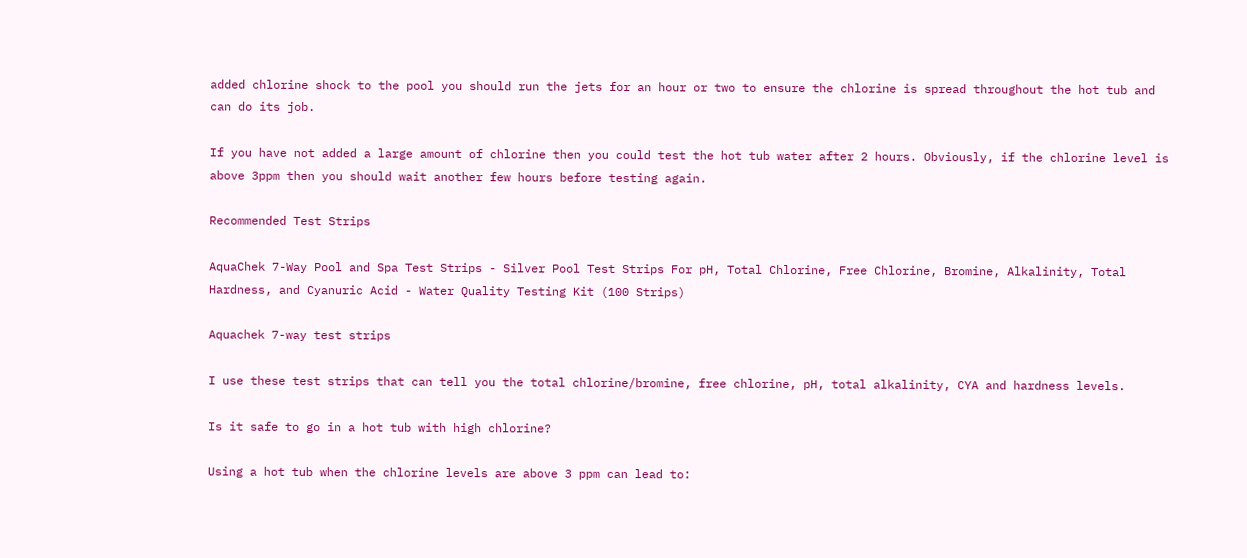added chlorine shock to the pool you should run the jets for an hour or two to ensure the chlorine is spread throughout the hot tub and can do its job.

If you have not added a large amount of chlorine then you could test the hot tub water after 2 hours. Obviously, if the chlorine level is above 3ppm then you should wait another few hours before testing again.

Recommended Test Strips

AquaChek 7-Way Pool and Spa Test Strips - Silver Pool Test Strips For pH, Total Chlorine, Free Chlorine, Bromine, Alkalinity, Total Hardness, and Cyanuric Acid - Water Quality Testing Kit (100 Strips)

Aquachek 7-way test strips

I use these test strips that can tell you the total chlorine/bromine, free chlorine, pH, total alkalinity, CYA and hardness levels.

Is it safe to go in a hot tub with high chlorine?

Using a hot tub when the chlorine levels are above 3 ppm can lead to: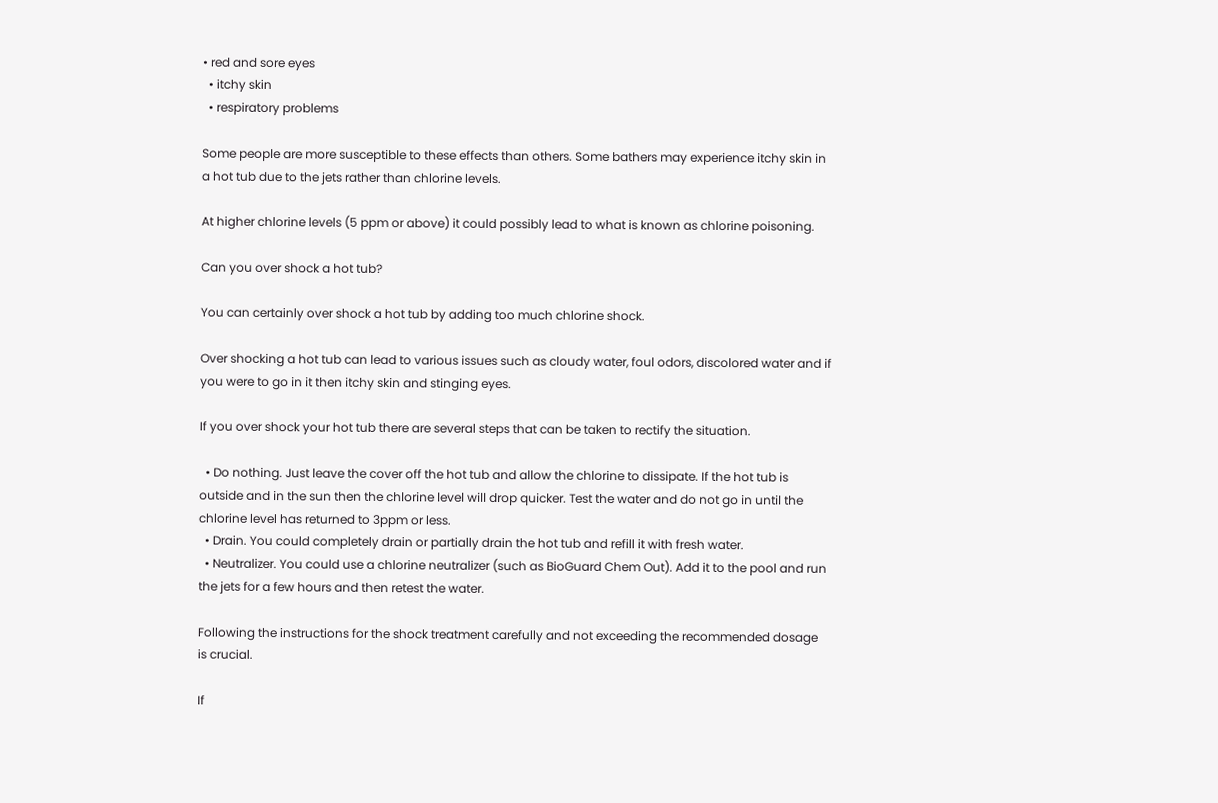• red and sore eyes
  • itchy skin
  • respiratory problems

Some people are more susceptible to these effects than others. Some bathers may experience itchy skin in a hot tub due to the jets rather than chlorine levels.

At higher chlorine levels (5 ppm or above) it could possibly lead to what is known as chlorine poisoning.

Can you over shock a hot tub?

You can certainly over shock a hot tub by adding too much chlorine shock.

Over shocking a hot tub can lead to various issues such as cloudy water, foul odors, discolored water and if you were to go in it then itchy skin and stinging eyes.

If you over shock your hot tub there are several steps that can be taken to rectify the situation.

  • Do nothing. Just leave the cover off the hot tub and allow the chlorine to dissipate. If the hot tub is outside and in the sun then the chlorine level will drop quicker. Test the water and do not go in until the chlorine level has returned to 3ppm or less.
  • Drain. You could completely drain or partially drain the hot tub and refill it with fresh water.
  • Neutralizer. You could use a chlorine neutralizer (such as BioGuard Chem Out). Add it to the pool and run the jets for a few hours and then retest the water.

Following the instructions for the shock treatment carefully and not exceeding the recommended dosage is crucial.

If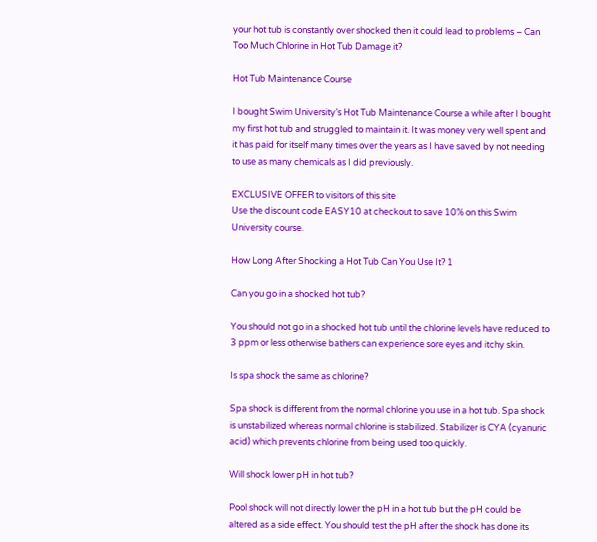your hot tub is constantly over shocked then it could lead to problems – Can Too Much Chlorine in Hot Tub Damage it?

Hot Tub Maintenance Course

I bought Swim University’s Hot Tub Maintenance Course a while after I bought my first hot tub and struggled to maintain it. It was money very well spent and it has paid for itself many times over the years as I have saved by not needing to use as many chemicals as I did previously.

EXCLUSIVE OFFER to visitors of this site
Use the discount code EASY10 at checkout to save 10% on this Swim University course.

How Long After Shocking a Hot Tub Can You Use It? 1

Can you go in a shocked hot tub?

You should not go in a shocked hot tub until the chlorine levels have reduced to 3 ppm or less otherwise bathers can experience sore eyes and itchy skin.

Is spa shock the same as chlorine?

Spa shock is different from the normal chlorine you use in a hot tub. Spa shock is unstabilized whereas normal chlorine is stabilized. Stabilizer is CYA (cyanuric acid) which prevents chlorine from being used too quickly.

Will shock lower pH in hot tub?

Pool shock will not directly lower the pH in a hot tub but the pH could be altered as a side effect. You should test the pH after the shock has done its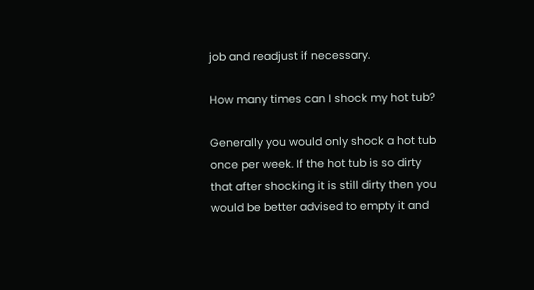job and readjust if necessary.

How many times can I shock my hot tub?

Generally you would only shock a hot tub once per week. If the hot tub is so dirty that after shocking it is still dirty then you would be better advised to empty it and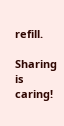refill.

Sharing is caring!